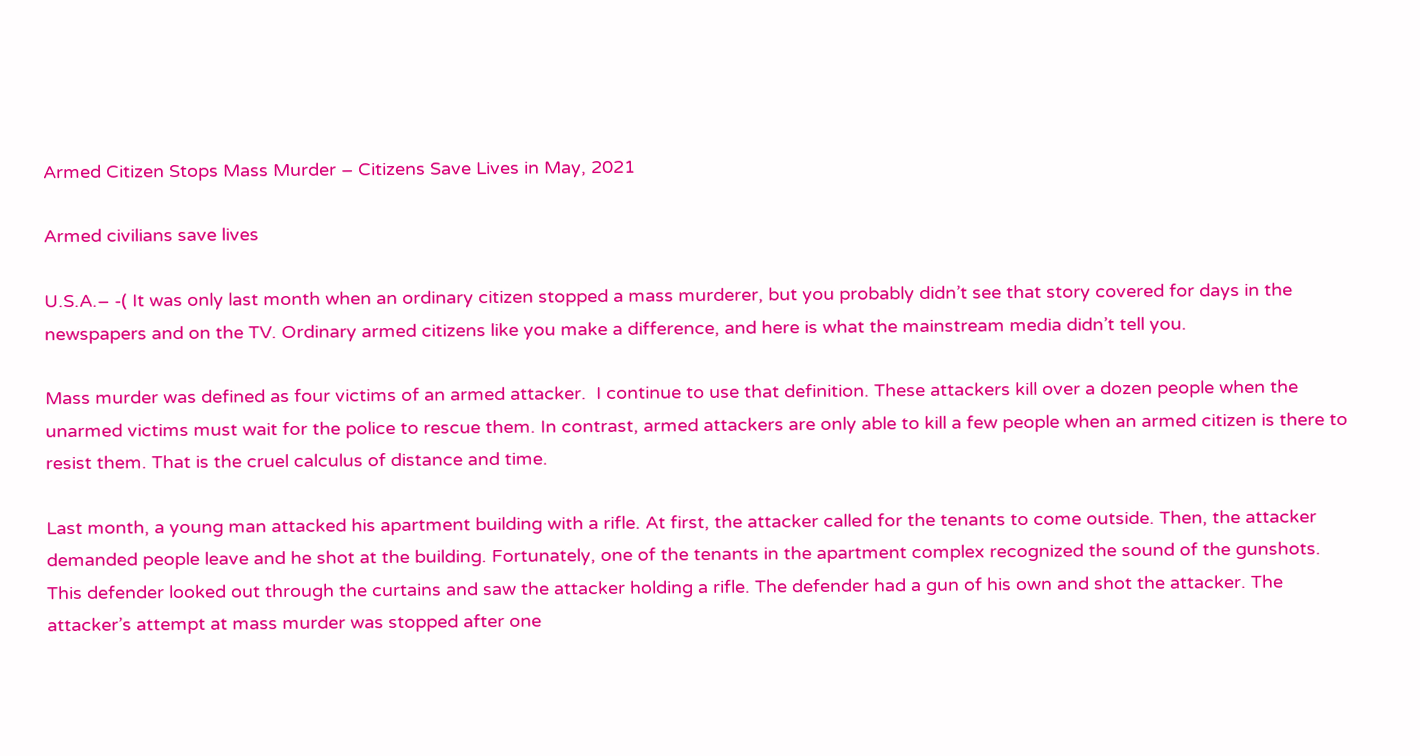Armed Citizen Stops Mass Murder – Citizens Save Lives in May, 2021

Armed civilians save lives

U.S.A.– -( It was only last month when an ordinary citizen stopped a mass murderer, but you probably didn’t see that story covered for days in the newspapers and on the TV. Ordinary armed citizens like you make a difference, and here is what the mainstream media didn’t tell you.

Mass murder was defined as four victims of an armed attacker.  I continue to use that definition. These attackers kill over a dozen people when the unarmed victims must wait for the police to rescue them. In contrast, armed attackers are only able to kill a few people when an armed citizen is there to resist them. That is the cruel calculus of distance and time.

Last month, a young man attacked his apartment building with a rifle. At first, the attacker called for the tenants to come outside. Then, the attacker demanded people leave and he shot at the building. Fortunately, one of the tenants in the apartment complex recognized the sound of the gunshots. This defender looked out through the curtains and saw the attacker holding a rifle. The defender had a gun of his own and shot the attacker. The attacker’s attempt at mass murder was stopped after one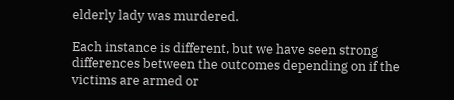elderly lady was murdered.

Each instance is different, but we have seen strong differences between the outcomes depending on if the victims are armed or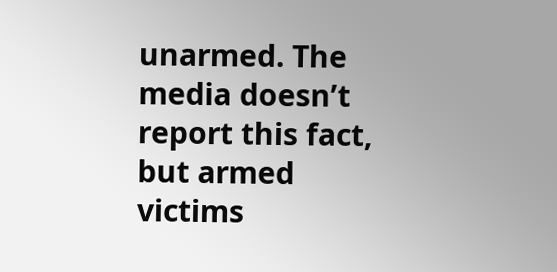unarmed. The media doesn’t report this fact, but armed victims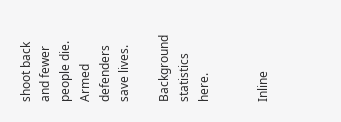shoot back and fewer people die. Armed defenders save lives.

Background statistics here.


Inline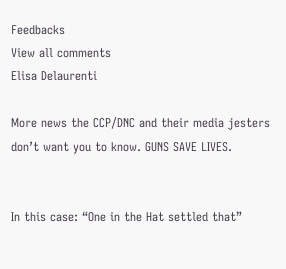Feedbacks
View all comments
Elisa Delaurenti

More news the CCP/DNC and their media jesters don’t want you to know. GUNS SAVE LIVES.


In this case: “One in the Hat settled that”